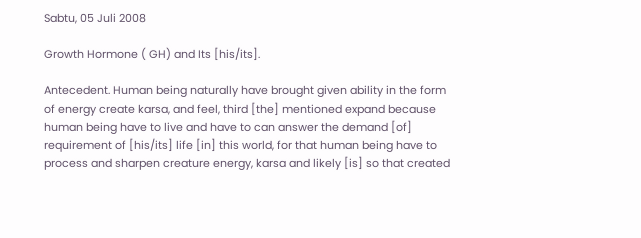Sabtu, 05 Juli 2008

Growth Hormone ( GH) and Its [his/its].

Antecedent. Human being naturally have brought given ability in the form of energy create karsa, and feel, third [the] mentioned expand because human being have to live and have to can answer the demand [of] requirement of [his/its] life [in] this world, for that human being have to process and sharpen creature energy, karsa and likely [is] so that created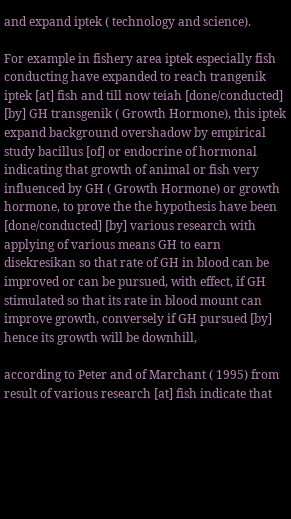and expand iptek ( technology and science).

For example in fishery area iptek especially fish conducting have expanded to reach trangenik iptek [at] fish and till now teiah [done/conducted] [by] GH transgenik ( Growth Hormone), this iptek expand background overshadow by empirical study bacillus [of] or endocrine of hormonal indicating that growth of animal or fish very influenced by GH ( Growth Hormone) or growth hormone, to prove the the hypothesis have been [done/conducted] [by] various research with applying of various means GH to earn disekresikan so that rate of GH in blood can be improved or can be pursued, with effect, if GH stimulated so that its rate in blood mount can improve growth, conversely if GH pursued [by] hence its growth will be downhill,

according to Peter and of Marchant ( 1995) from result of various research [at] fish indicate that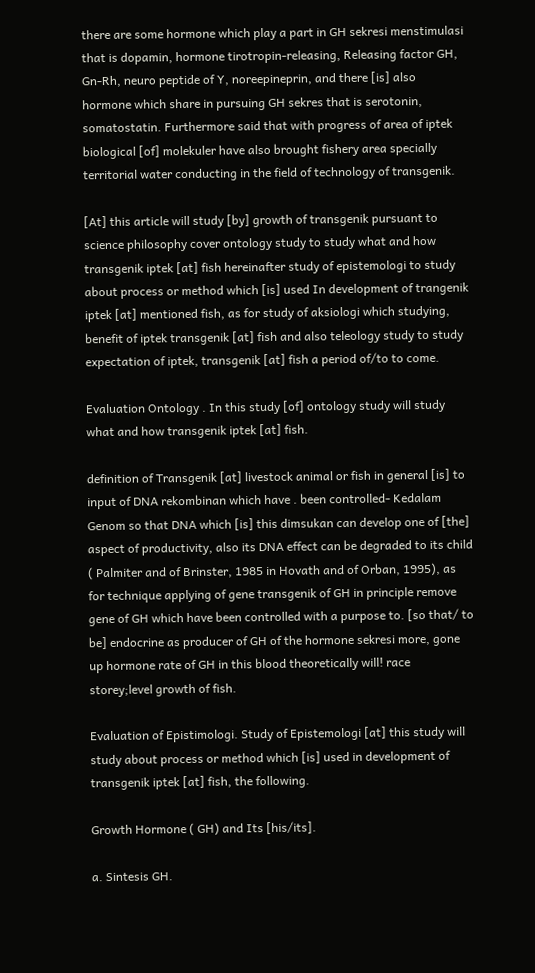there are some hormone which play a part in GH sekresi menstimulasi that is dopamin, hormone tirotropin-releasing, Releasing factor GH, Gn-Rh, neuro peptide of Y, noreepineprin, and there [is] also hormone which share in pursuing GH sekres that is serotonin, somatostatin. Furthermore said that with progress of area of iptek biological [of] molekuler have also brought fishery area specially territorial water conducting in the field of technology of transgenik.

[At] this article will study [by] growth of transgenik pursuant to science philosophy cover ontology study to study what and how transgenik iptek [at] fish hereinafter study of epistemologi to study about process or method which [is] used In development of trangenik iptek [at] mentioned fish, as for study of aksiologi which studying, benefit of iptek transgenik [at] fish and also teleology study to study expectation of iptek, transgenik [at] fish a period of/to to come.

Evaluation Ontology . In this study [of] ontology study will study what and how transgenik iptek [at] fish.

definition of Transgenik [at] livestock animal or fish in general [is] to input of DNA rekombinan which have . been controlled- Kedalam Genom so that DNA which [is] this dimsukan can develop one of [the] aspect of productivity, also its DNA effect can be degraded to its child ( Palmiter and of Brinster, 1985 in Hovath and of Orban, 1995), as for technique applying of gene transgenik of GH in principle remove gene of GH which have been controlled with a purpose to. [so that/ to be] endocrine as producer of GH of the hormone sekresi more, gone up hormone rate of GH in this blood theoretically will! race storey;level growth of fish.

Evaluation of Epistimologi. Study of Epistemologi [at] this study will study about process or method which [is] used in development of transgenik iptek [at] fish, the following.

Growth Hormone ( GH) and Its [his/its].

a. Sintesis GH.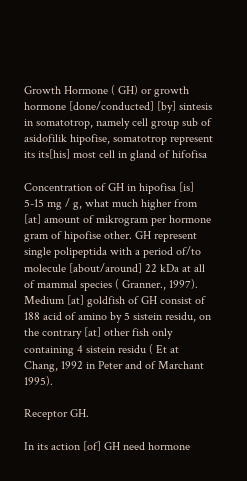Growth Hormone ( GH) or growth hormone [done/conducted] [by] sintesis in somatotrop, namely cell group sub of asidofilik hipofise, somatotrop represent its its[his] most cell in gland of hifofisa

Concentration of GH in hipofisa [is] 5-15 mg / g, what much higher from [at] amount of mikrogram per hormone gram of hipofise other. GH represent single polipeptida with a period of/to molecule [about/around] 22 kDa at all of mammal species ( Granner., 1997). Medium [at] goldfish of GH consist of 188 acid of amino by 5 sistein residu, on the contrary [at] other fish only containing 4 sistein residu ( Et at Chang, 1992 in Peter and of Marchant 1995).

Receptor GH.

In its action [of] GH need hormone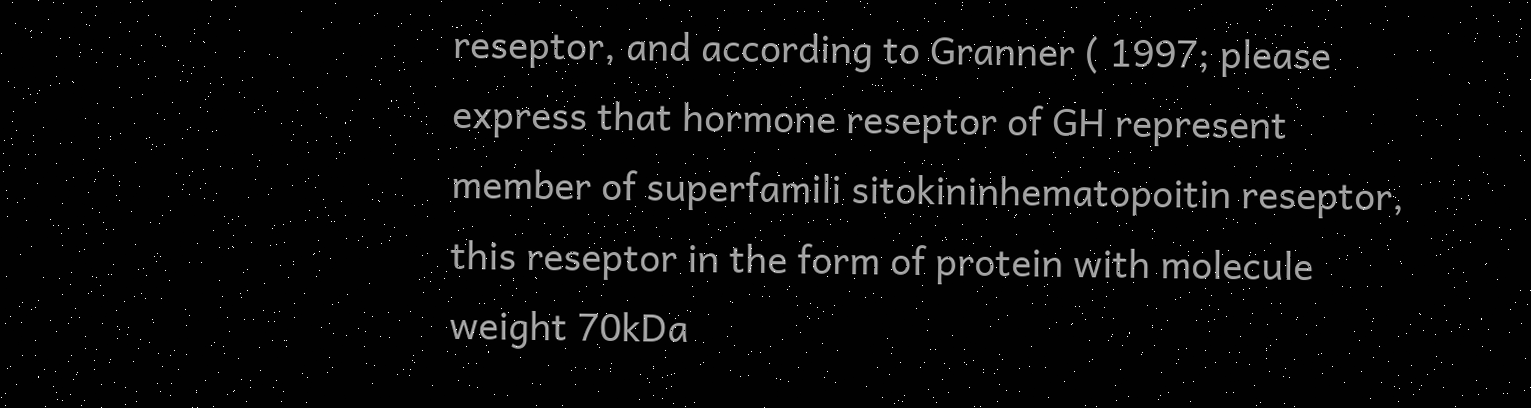reseptor, and according to Granner ( 1997; please express that hormone reseptor of GH represent member of superfamili sitokininhematopoitin reseptor, this reseptor in the form of protein with molecule weight 70kDa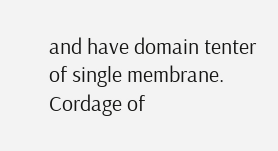and have domain tenter of single membrane. Cordage of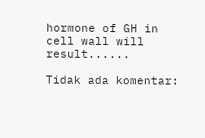hormone of GH in cell wall will result......

Tidak ada komentar: